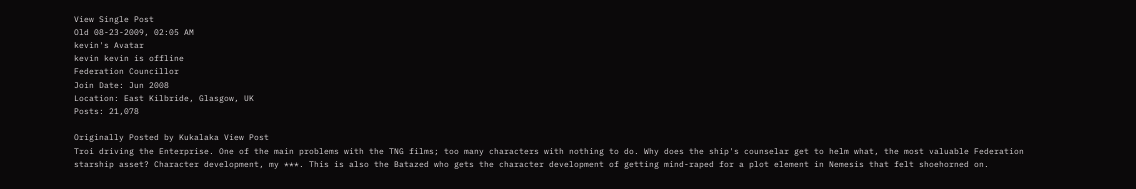View Single Post
Old 08-23-2009, 02:05 AM
kevin's Avatar
kevin kevin is offline
Federation Councillor
Join Date: Jun 2008
Location: East Kilbride, Glasgow, UK
Posts: 21,078

Originally Posted by Kukalaka View Post
Troi driving the Enterprise. One of the main problems with the TNG films; too many characters with nothing to do. Why does the ship's counselar get to helm what, the most valuable Federation starship asset? Character development, my ***. This is also the Batazed who gets the character development of getting mind-raped for a plot element in Nemesis that felt shoehorned on.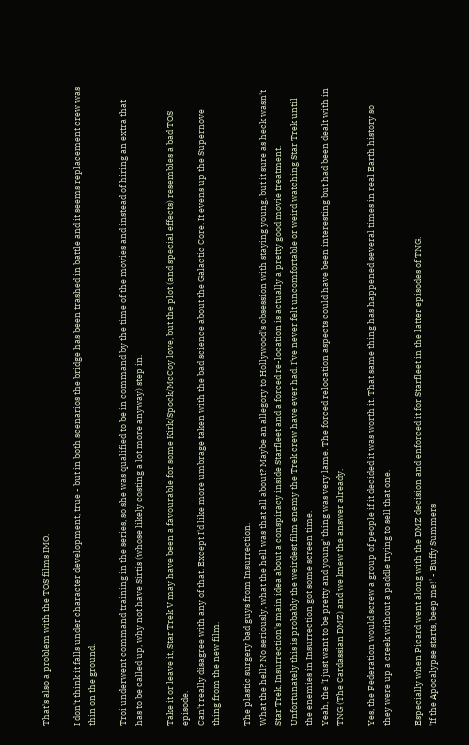That's also a problem with the TOS films IMO.

I don't think it falls under character development, true - but in both scenarios the bridge has been trashed in battle and it seems replacement crew was thin on the ground.

Troi underwent command training in the series, so she was qualified to be in command by the time of the movies and instead of hiring an extra that has to be called up, why not have Sirtis (whose likely costing a lot more anyway) step in.

Take it or leave it, Star Trek V may have been a favourable for some Kirk/Spock/McCoy love, but the plot (and special effects) resembles a bad TOS episode.
Can't really disagree with any of that. Except I'd like more umbrage taken with the bad science about the Galactic Core. It evens up the Supernove thing from the new film.

The plastic surgery bad guys from Insurrection.
What the hell? No seriously, what the hell was that all about? Maybe an allegory to Hollywood's obsession with staying young, but it sure as heck wasn't Star Trek. Insurrection's main idea about a conspiracy inside Starfleet and a forced re-location is actually a pretty good movie treatment. Unfortunately this is probably the weirdest film enemy the Trek crew have ever had. I've never felt uncomfortable or weird watching Star Trek until the enemies in Insurrection got some screen time.
Yeah, the 'I just want to be pretty and young' thing was very lame. The forced relocation aspects could have been interesting but had been dealt with in TNG (The Cardassian DMZ) and we knew the answer already.

Yes, the Federation would screw a group of people if it decided it was worth it. That same thing has happened several times in real Earth history so they were up a creek without a paddle trying to sell that one.

Especially when Picard went along with the DMZ decision and enforced it for Starfleet in the latter episodes of TNG.
'If the Apocalypse starts, beep me!' - Buffy Summers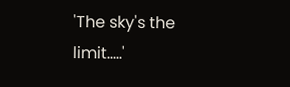'The sky's the limit.....'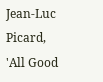Jean-Luc Picard, 'All Good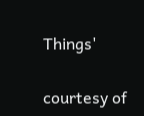Things'

courtesy of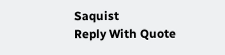Saquist
Reply With Quote